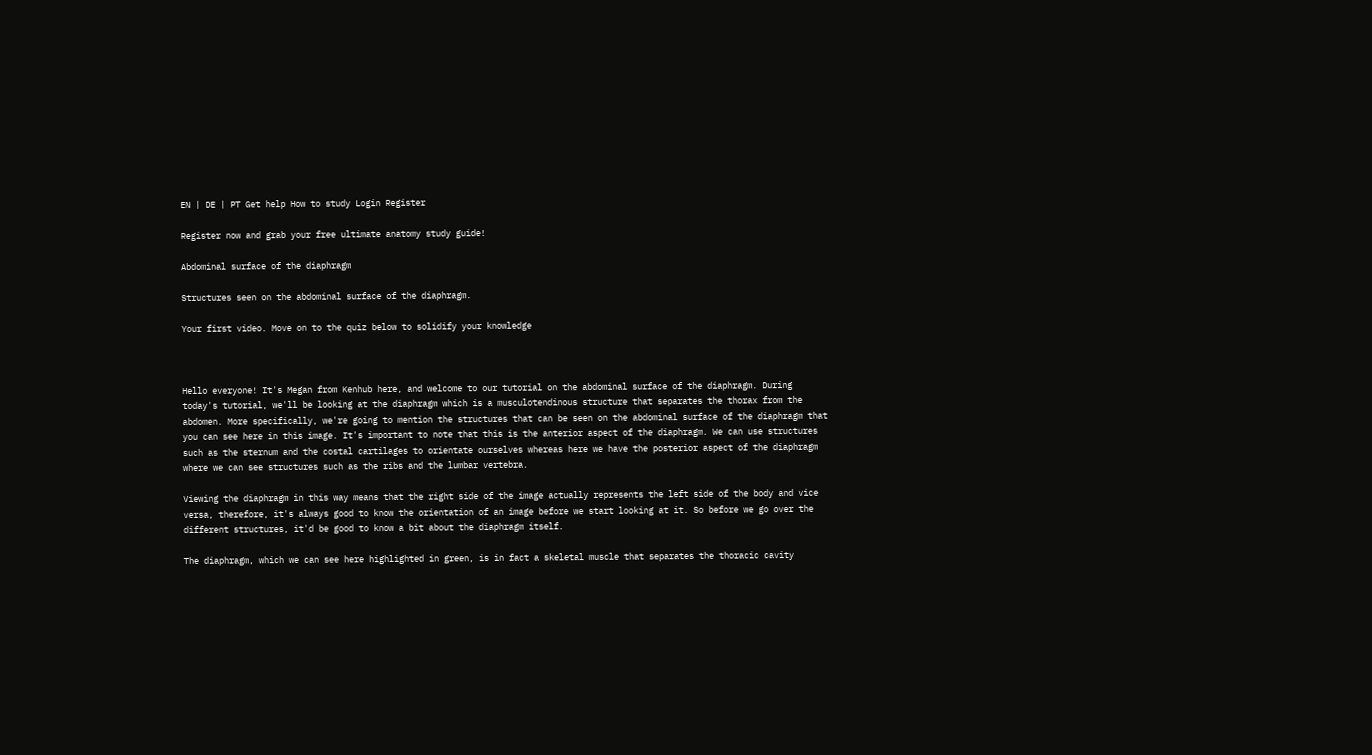EN | DE | PT Get help How to study Login Register

Register now and grab your free ultimate anatomy study guide!

Abdominal surface of the diaphragm

Structures seen on the abdominal surface of the diaphragm.

Your first video. Move on to the quiz below to solidify your knowledge



Hello everyone! It's Megan from Kenhub here, and welcome to our tutorial on the abdominal surface of the diaphragm. During today's tutorial, we'll be looking at the diaphragm which is a musculotendinous structure that separates the thorax from the abdomen. More specifically, we're going to mention the structures that can be seen on the abdominal surface of the diaphragm that you can see here in this image. It's important to note that this is the anterior aspect of the diaphragm. We can use structures such as the sternum and the costal cartilages to orientate ourselves whereas here we have the posterior aspect of the diaphragm where we can see structures such as the ribs and the lumbar vertebra.

Viewing the diaphragm in this way means that the right side of the image actually represents the left side of the body and vice versa, therefore, it's always good to know the orientation of an image before we start looking at it. So before we go over the different structures, it'd be good to know a bit about the diaphragm itself.

The diaphragm, which we can see here highlighted in green, is in fact a skeletal muscle that separates the thoracic cavity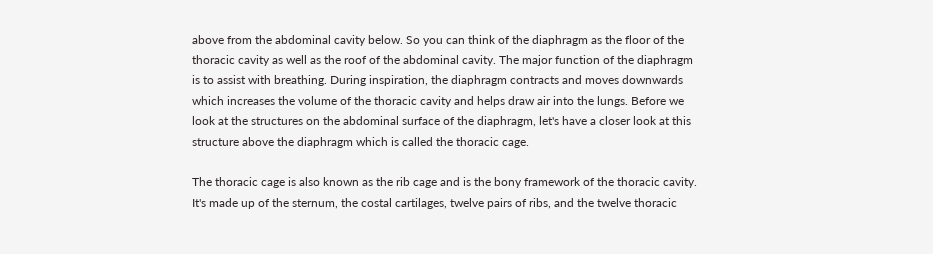above from the abdominal cavity below. So you can think of the diaphragm as the floor of the thoracic cavity as well as the roof of the abdominal cavity. The major function of the diaphragm is to assist with breathing. During inspiration, the diaphragm contracts and moves downwards which increases the volume of the thoracic cavity and helps draw air into the lungs. Before we look at the structures on the abdominal surface of the diaphragm, let's have a closer look at this structure above the diaphragm which is called the thoracic cage.

The thoracic cage is also known as the rib cage and is the bony framework of the thoracic cavity. It's made up of the sternum, the costal cartilages, twelve pairs of ribs, and the twelve thoracic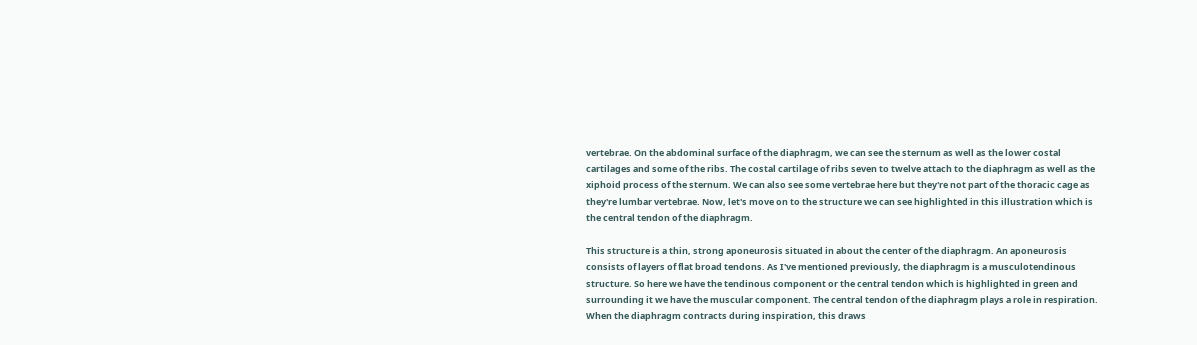vertebrae. On the abdominal surface of the diaphragm, we can see the sternum as well as the lower costal cartilages and some of the ribs. The costal cartilage of ribs seven to twelve attach to the diaphragm as well as the xiphoid process of the sternum. We can also see some vertebrae here but they're not part of the thoracic cage as they're lumbar vertebrae. Now, let's move on to the structure we can see highlighted in this illustration which is the central tendon of the diaphragm.

This structure is a thin, strong aponeurosis situated in about the center of the diaphragm. An aponeurosis consists of layers of flat broad tendons. As I've mentioned previously, the diaphragm is a musculotendinous structure. So here we have the tendinous component or the central tendon which is highlighted in green and surrounding it we have the muscular component. The central tendon of the diaphragm plays a role in respiration. When the diaphragm contracts during inspiration, this draws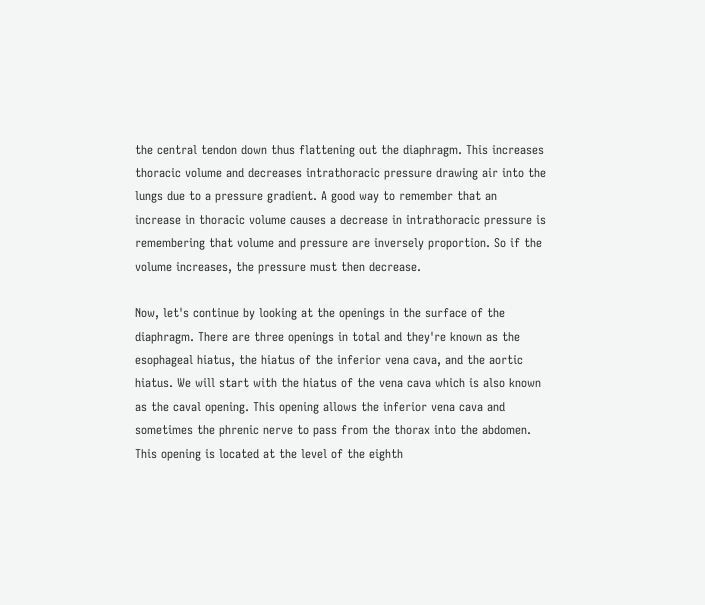the central tendon down thus flattening out the diaphragm. This increases thoracic volume and decreases intrathoracic pressure drawing air into the lungs due to a pressure gradient. A good way to remember that an increase in thoracic volume causes a decrease in intrathoracic pressure is remembering that volume and pressure are inversely proportion. So if the volume increases, the pressure must then decrease.

Now, let's continue by looking at the openings in the surface of the diaphragm. There are three openings in total and they're known as the esophageal hiatus, the hiatus of the inferior vena cava, and the aortic hiatus. We will start with the hiatus of the vena cava which is also known as the caval opening. This opening allows the inferior vena cava and sometimes the phrenic nerve to pass from the thorax into the abdomen. This opening is located at the level of the eighth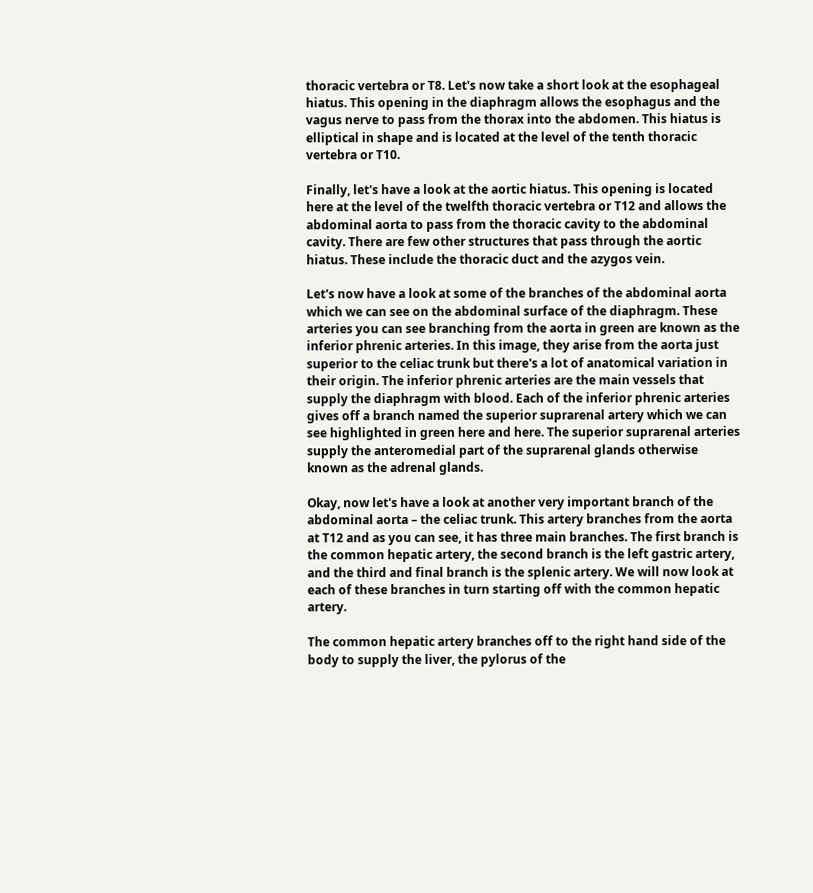thoracic vertebra or T8. Let's now take a short look at the esophageal hiatus. This opening in the diaphragm allows the esophagus and the vagus nerve to pass from the thorax into the abdomen. This hiatus is elliptical in shape and is located at the level of the tenth thoracic vertebra or T10.

Finally, let's have a look at the aortic hiatus. This opening is located here at the level of the twelfth thoracic vertebra or T12 and allows the abdominal aorta to pass from the thoracic cavity to the abdominal cavity. There are few other structures that pass through the aortic hiatus. These include the thoracic duct and the azygos vein.

Let's now have a look at some of the branches of the abdominal aorta which we can see on the abdominal surface of the diaphragm. These arteries you can see branching from the aorta in green are known as the inferior phrenic arteries. In this image, they arise from the aorta just superior to the celiac trunk but there's a lot of anatomical variation in their origin. The inferior phrenic arteries are the main vessels that supply the diaphragm with blood. Each of the inferior phrenic arteries gives off a branch named the superior suprarenal artery which we can see highlighted in green here and here. The superior suprarenal arteries supply the anteromedial part of the suprarenal glands otherwise known as the adrenal glands.

Okay, now let's have a look at another very important branch of the abdominal aorta – the celiac trunk. This artery branches from the aorta at T12 and as you can see, it has three main branches. The first branch is the common hepatic artery, the second branch is the left gastric artery, and the third and final branch is the splenic artery. We will now look at each of these branches in turn starting off with the common hepatic artery.

The common hepatic artery branches off to the right hand side of the body to supply the liver, the pylorus of the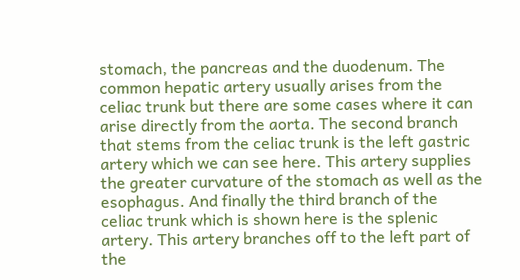stomach, the pancreas and the duodenum. The common hepatic artery usually arises from the celiac trunk but there are some cases where it can arise directly from the aorta. The second branch that stems from the celiac trunk is the left gastric artery which we can see here. This artery supplies the greater curvature of the stomach as well as the esophagus. And finally the third branch of the celiac trunk which is shown here is the splenic artery. This artery branches off to the left part of the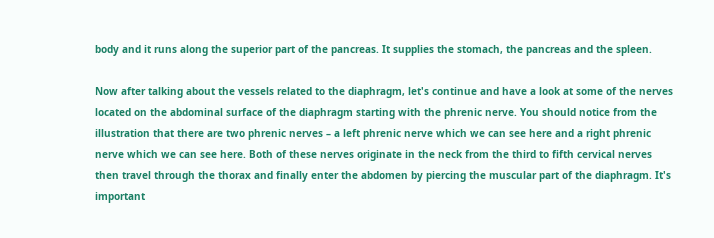body and it runs along the superior part of the pancreas. It supplies the stomach, the pancreas and the spleen.

Now after talking about the vessels related to the diaphragm, let's continue and have a look at some of the nerves located on the abdominal surface of the diaphragm starting with the phrenic nerve. You should notice from the illustration that there are two phrenic nerves – a left phrenic nerve which we can see here and a right phrenic nerve which we can see here. Both of these nerves originate in the neck from the third to fifth cervical nerves then travel through the thorax and finally enter the abdomen by piercing the muscular part of the diaphragm. It's important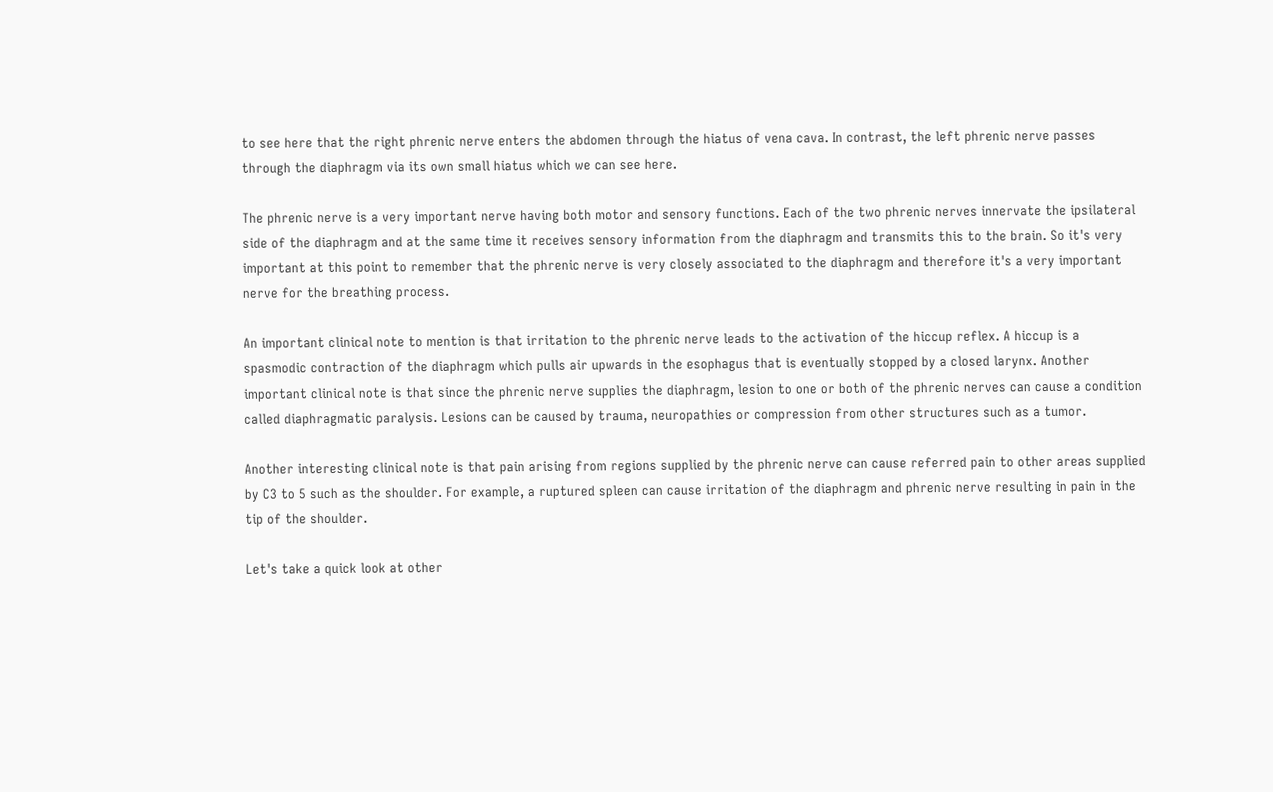to see here that the right phrenic nerve enters the abdomen through the hiatus of vena cava. In contrast, the left phrenic nerve passes through the diaphragm via its own small hiatus which we can see here.

The phrenic nerve is a very important nerve having both motor and sensory functions. Each of the two phrenic nerves innervate the ipsilateral side of the diaphragm and at the same time it receives sensory information from the diaphragm and transmits this to the brain. So it's very important at this point to remember that the phrenic nerve is very closely associated to the diaphragm and therefore it's a very important nerve for the breathing process.

An important clinical note to mention is that irritation to the phrenic nerve leads to the activation of the hiccup reflex. A hiccup is a spasmodic contraction of the diaphragm which pulls air upwards in the esophagus that is eventually stopped by a closed larynx. Another important clinical note is that since the phrenic nerve supplies the diaphragm, lesion to one or both of the phrenic nerves can cause a condition called diaphragmatic paralysis. Lesions can be caused by trauma, neuropathies or compression from other structures such as a tumor.

Another interesting clinical note is that pain arising from regions supplied by the phrenic nerve can cause referred pain to other areas supplied by C3 to 5 such as the shoulder. For example, a ruptured spleen can cause irritation of the diaphragm and phrenic nerve resulting in pain in the tip of the shoulder.

Let's take a quick look at other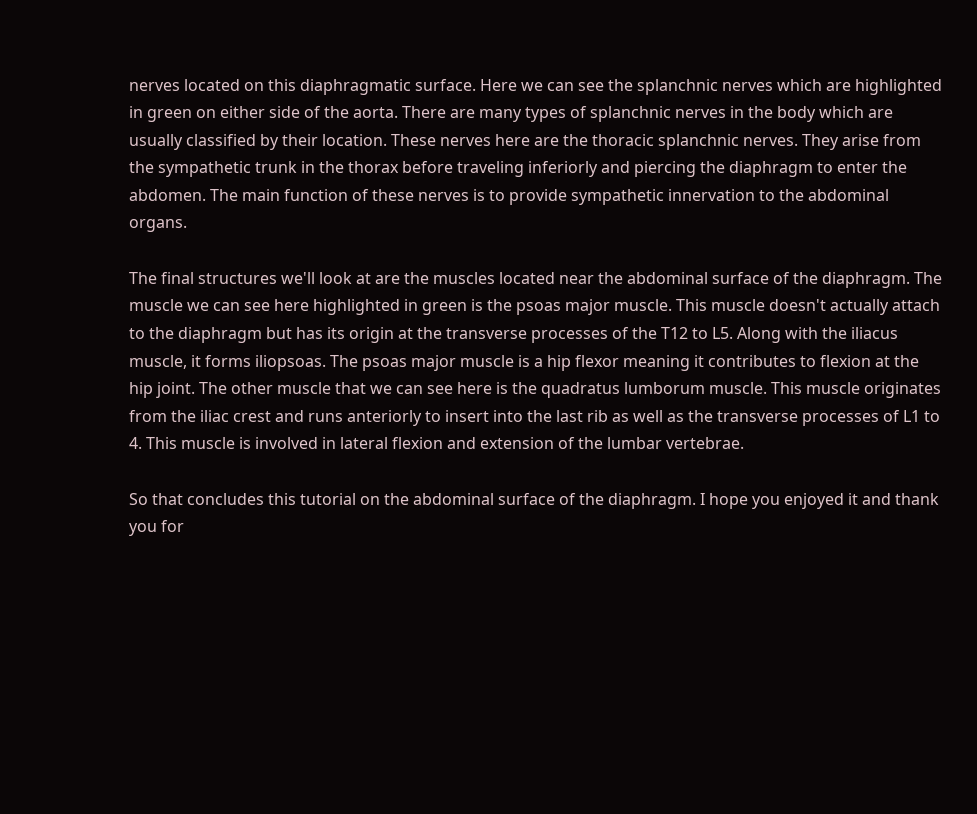nerves located on this diaphragmatic surface. Here we can see the splanchnic nerves which are highlighted in green on either side of the aorta. There are many types of splanchnic nerves in the body which are usually classified by their location. These nerves here are the thoracic splanchnic nerves. They arise from the sympathetic trunk in the thorax before traveling inferiorly and piercing the diaphragm to enter the abdomen. The main function of these nerves is to provide sympathetic innervation to the abdominal organs.

The final structures we'll look at are the muscles located near the abdominal surface of the diaphragm. The muscle we can see here highlighted in green is the psoas major muscle. This muscle doesn't actually attach to the diaphragm but has its origin at the transverse processes of the T12 to L5. Along with the iliacus muscle, it forms iliopsoas. The psoas major muscle is a hip flexor meaning it contributes to flexion at the hip joint. The other muscle that we can see here is the quadratus lumborum muscle. This muscle originates from the iliac crest and runs anteriorly to insert into the last rib as well as the transverse processes of L1 to 4. This muscle is involved in lateral flexion and extension of the lumbar vertebrae.

So that concludes this tutorial on the abdominal surface of the diaphragm. I hope you enjoyed it and thank you for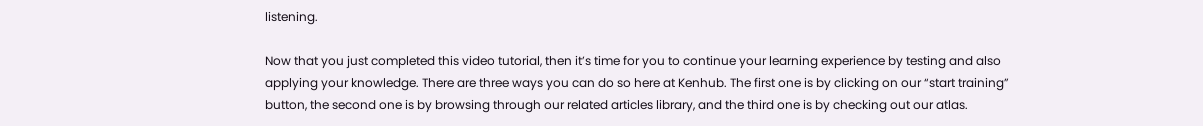listening.

Now that you just completed this video tutorial, then it’s time for you to continue your learning experience by testing and also applying your knowledge. There are three ways you can do so here at Kenhub. The first one is by clicking on our “start training” button, the second one is by browsing through our related articles library, and the third one is by checking out our atlas.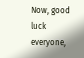Now, good luck everyone,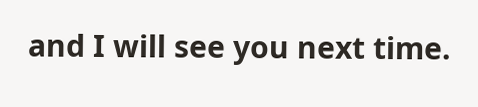and I will see you next time.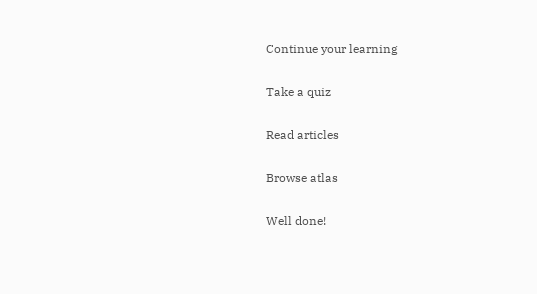Continue your learning

Take a quiz

Read articles

Browse atlas

Well done!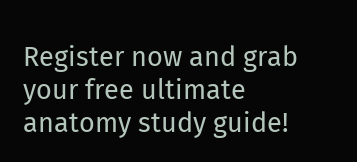Register now and grab your free ultimate anatomy study guide!